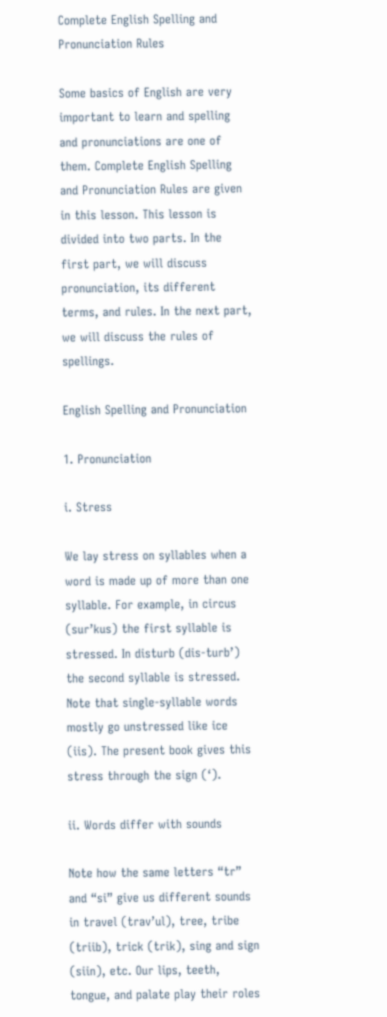Complete English Spelling and Pronunciation Rules

Some basics of English are very important to learn and spelling and pronunciations are one of them. Complete English Spelling and Pronunciation Rules are given in this lesson. This lesson is divided into two parts. In the first part, we will discuss pronunciation, its different terms, and rules. In the next part, we will discuss the rules of spellings.

English Spelling and Pronunciation

1. Pronunciation

i. Stress

We lay stress on syllables when a word is made up of more than one syllable. For example, in circus (sur’kus) the first syllable is stressed. In disturb (dis-turb’) the second syllable is stressed. Note that single-syllable words mostly go unstressed like ice (iis). The present book gives this stress through the sign (‘).

ii. Words differ with sounds

Note how the same letters “tr” and “si” give us different sounds in travel (trav’ul), tree, tribe (triib), trick (trik), sing and sign (siin), etc. Our lips, teeth, tongue, and palate play their roles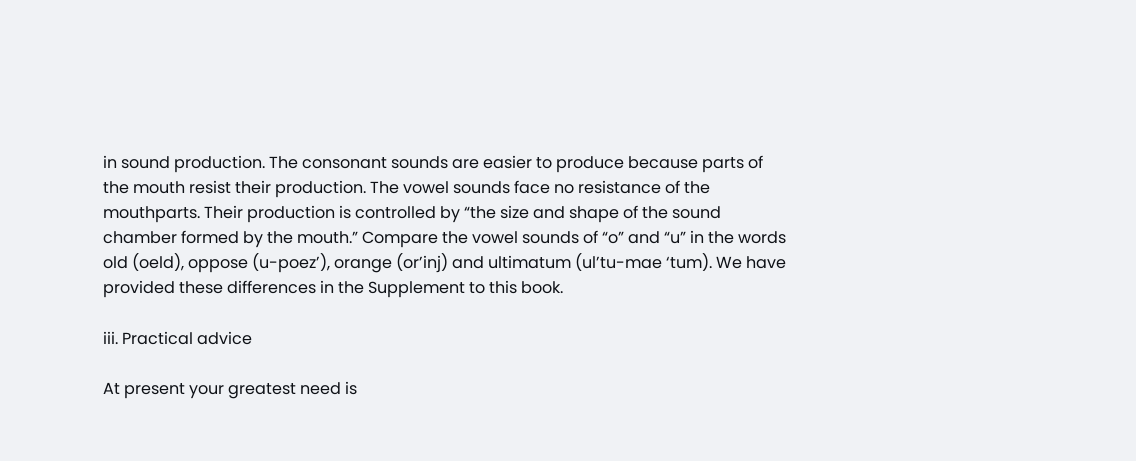in sound production. The consonant sounds are easier to produce because parts of the mouth resist their production. The vowel sounds face no resistance of the mouthparts. Their production is controlled by “the size and shape of the sound chamber formed by the mouth.” Compare the vowel sounds of “o” and “u” in the words old (oeld), oppose (u-poez’), orange (or’inj) and ultimatum (ul’tu-mae ‘tum). We have provided these differences in the Supplement to this book.

iii. Practical advice

At present your greatest need is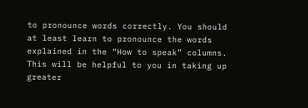to pronounce words correctly. You should at least learn to pronounce the words explained in the “How to speak” columns. This will be helpful to you in taking up greater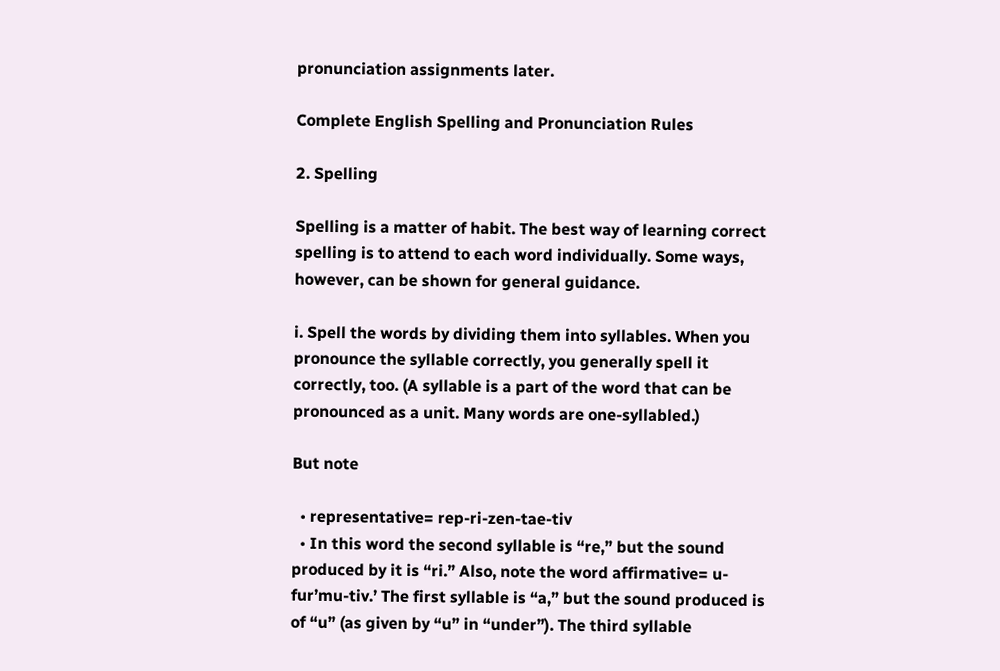pronunciation assignments later.

Complete English Spelling and Pronunciation Rules

2. Spelling

Spelling is a matter of habit. The best way of learning correct spelling is to attend to each word individually. Some ways, however, can be shown for general guidance.

i. Spell the words by dividing them into syllables. When you pronounce the syllable correctly, you generally spell it correctly, too. (A syllable is a part of the word that can be pronounced as a unit. Many words are one-syllabled.)

But note

  • representative= rep-ri-zen-tae-tiv
  • In this word the second syllable is “re,” but the sound produced by it is “ri.” Also, note the word affirmative= u-fur’mu-tiv.’ The first syllable is “a,” but the sound produced is of “u” (as given by “u” in “under”). The third syllable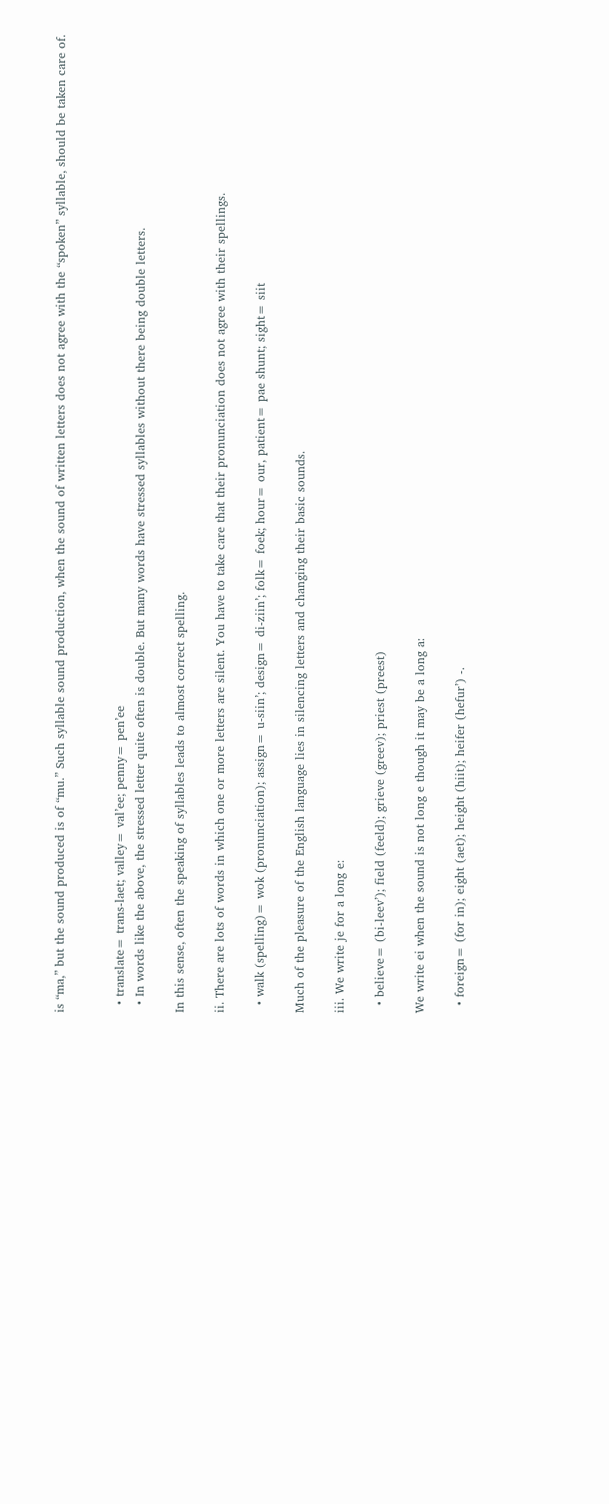is “ma,” but the sound produced is of “mu.” Such syllable sound production, when the sound of written letters does not agree with the “spoken” syllable, should be taken care of.


  • translate= trans-laet; valley= val’ee; penny= pen’ee
  • In words like the above, the stressed letter quite often is double. But many words have stressed syllables without there being double letters.

In this sense, often the speaking of syllables leads to almost correct spelling.

ii. There are lots of words in which one or more letters are silent. You have to take care that their pronunciation does not agree with their spellings.

  • walk (spelling)= wok (pronunciation); assign= u-siin’; design= di-ziin’; folk= foek; hour= our, patient= pae shunt; sight= siit

Much of the pleasure of the English language lies in silencing letters and changing their basic sounds.

iii. We write je for a long e:

  • believe= (bi-leev’); field (feeld); grieve (greev); priest (preest)

We write ei when the sound is not long e though it may be a long a:

  • foreign= (for in); eight (aet); height (hiit); heifer (hefur’) -.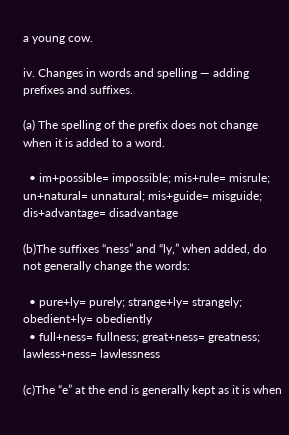a young cow.

iv. Changes in words and spelling — adding prefixes and suffixes.

(a) The spelling of the prefix does not change when it is added to a word.

  • im+possible= impossible; mis+rule= misrule; un+natural= unnatural; mis+guide= misguide; dis+advantage= disadvantage

(b)The suffixes “ness” and “ly,” when added, do not generally change the words:

  • pure+ly= purely; strange+ly= strangely; obedient+ly= obediently
  • full+ness= fullness; great+ness= greatness; lawless+ness= lawlessness

(c)The “e” at the end is generally kept as it is when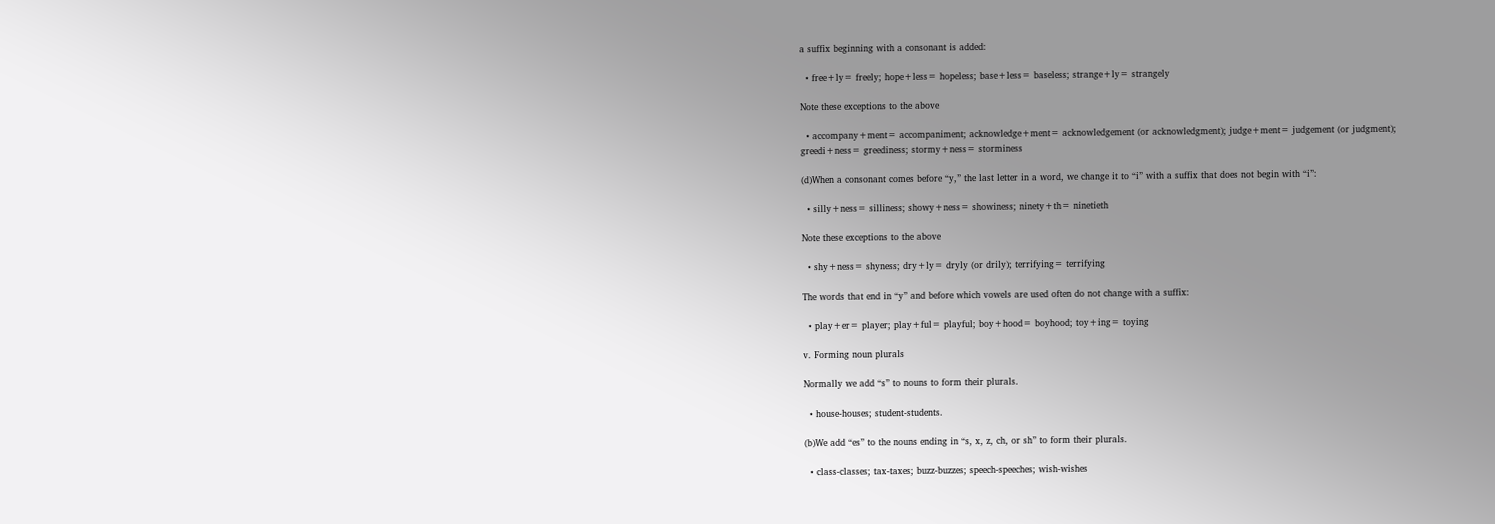a suffix beginning with a consonant is added:

  • free+ly= freely; hope+less= hopeless; base+less= baseless; strange+ly= strangely

Note these exceptions to the above

  • accompany+ment= accompaniment; acknowledge+ment= acknowledgement (or acknowledgment); judge+ment= judgement (or judgment); greedi+ness= greediness; stormy+ness= storminess

(d)When a consonant comes before “y,” the last letter in a word, we change it to “i” with a suffix that does not begin with “i”:

  • silly+ness= silliness; showy+ness= showiness; ninety+th= ninetieth

Note these exceptions to the above

  • shy+ness= shyness; dry+ly= dryly (or drily); terrifying= terrifying

The words that end in “y” and before which vowels are used often do not change with a suffix:

  • play+er= player; play+ful= playful; boy+hood= boyhood; toy+ing= toying

v. Forming noun plurals

Normally we add “s” to nouns to form their plurals.

  • house-houses; student-students.

(b)We add “es” to the nouns ending in “s, x, z, ch, or sh” to form their plurals.

  • class-classes; tax-taxes; buzz-buzzes; speech-speeches; wish-wishes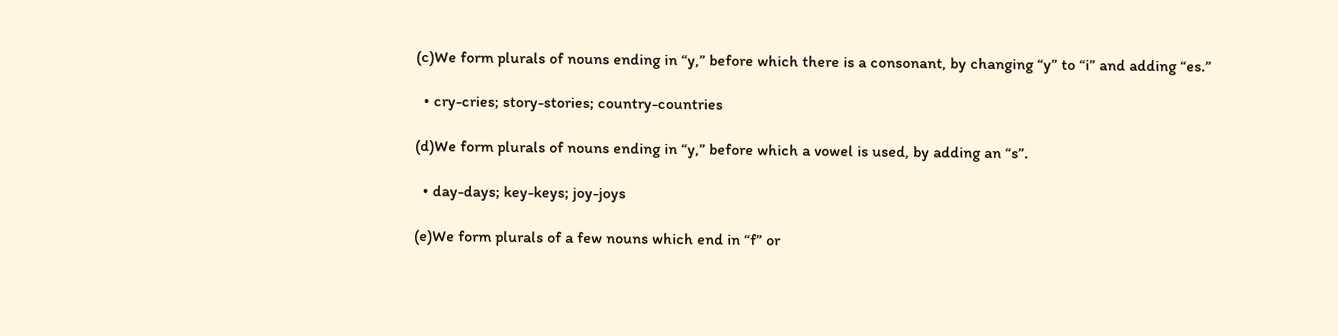(c)We form plurals of nouns ending in “y,” before which there is a consonant, by changing “y” to “i” and adding “es.”

  • cry-cries; story-stories; country-countries

(d)We form plurals of nouns ending in “y,” before which a vowel is used, by adding an “s”.

  • day-days; key-keys; joy-joys

(e)We form plurals of a few nouns which end in “f” or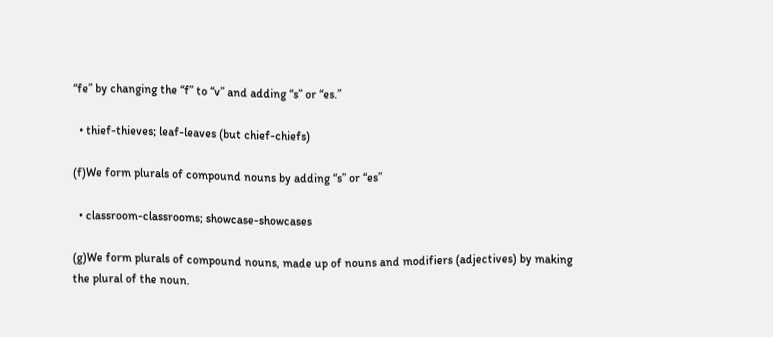“fe” by changing the “f” to “v” and adding “s” or “es.”

  • thief-thieves; leaf-leaves (but chief-chiefs)

(f)We form plurals of compound nouns by adding “s” or “es”

  • classroom-classrooms; showcase-showcases

(g)We form plurals of compound nouns, made up of nouns and modifiers (adjectives) by making the plural of the noun.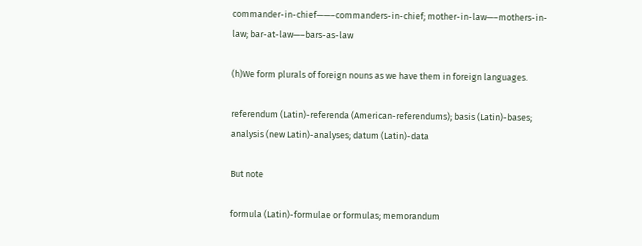commander-in-chief——–commanders-in-chief; mother-in-law—–mothers-in-law; bar-at-law—–bars-as-law

(h)We form plurals of foreign nouns as we have them in foreign languages.

referendum (Latin)-referenda (American-referendums); basis (Latin)-bases; analysis (new Latin)-analyses; datum (Latin)-data

But note

formula (Latin)-formulae or formulas; memorandum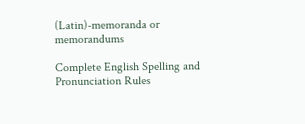(Latin)-memoranda or memorandums

Complete English Spelling and Pronunciation Rules